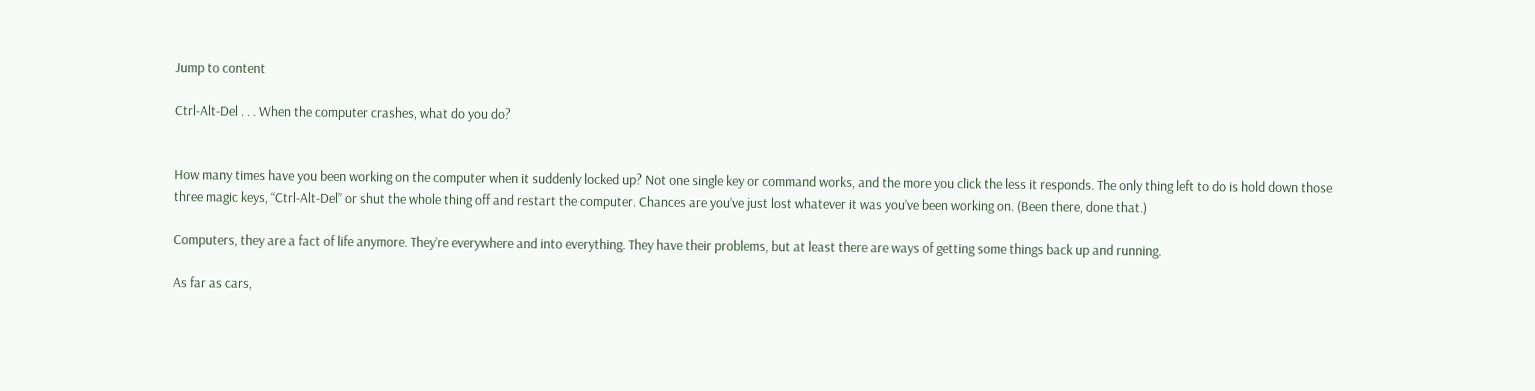Jump to content

Ctrl-Alt-Del . . . When the computer crashes, what do you do?


How many times have you been working on the computer when it suddenly locked up? Not one single key or command works, and the more you click the less it responds. The only thing left to do is hold down those three magic keys, “Ctrl-Alt-Del” or shut the whole thing off and restart the computer. Chances are you’ve just lost whatever it was you’ve been working on. (Been there, done that.)

Computers, they are a fact of life anymore. They’re everywhere and into everything. They have their problems, but at least there are ways of getting some things back up and running.

As far as cars,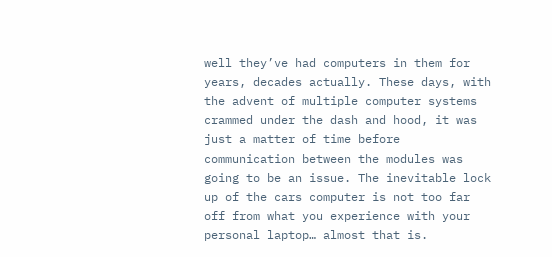well they’ve had computers in them for years, decades actually. These days, with the advent of multiple computer systems crammed under the dash and hood, it was just a matter of time before communication between the modules was going to be an issue. The inevitable lock up of the cars computer is not too far off from what you experience with your personal laptop… almost that is.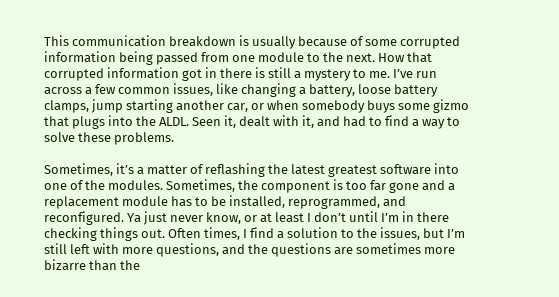This communication breakdown is usually because of some corrupted information being passed from one module to the next. How that corrupted information got in there is still a mystery to me. I’ve run across a few common issues, like changing a battery, loose battery clamps, jump starting another car, or when somebody buys some gizmo that plugs into the ALDL. Seen it, dealt with it, and had to find a way to solve these problems.

Sometimes, it’s a matter of reflashing the latest greatest software into one of the modules. Sometimes, the component is too far gone and a replacement module has to be installed, reprogrammed, and reconfigured. Ya just never know, or at least I don’t until I’m in there checking things out. Often times, I find a solution to the issues, but I’m still left with more questions, and the questions are sometimes more bizarre than the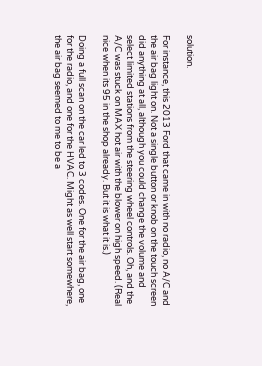solution.

For instance, this 2013 Ford that came in with no radio, no A/C and the air bag light on. Not a single button or knob on the touch screen did anything at all, although you could change the volume and select limited stations from the steering wheel controls. Oh, and the A/C was stuck on MAX hot air with the blower on high speed. (Real nice when its 95 in the shop already. But it is what it is.)

Doing a full scan on the car led to 3 codes. One for the air bag, one for the radio, and one for the HVAC. Might as well start somewhere, the air bag seemed to me to be a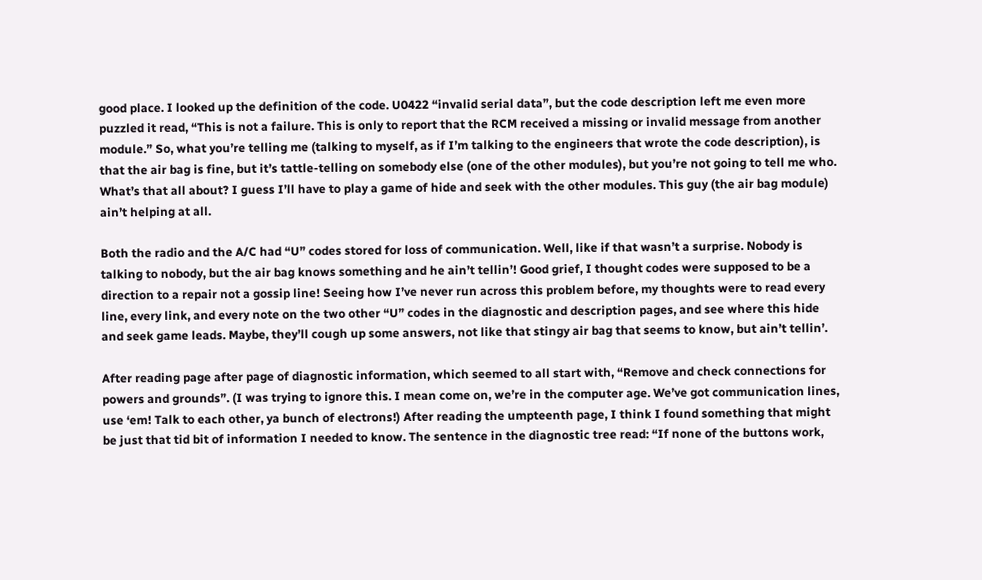good place. I looked up the definition of the code. U0422 “invalid serial data”, but the code description left me even more puzzled it read, “This is not a failure. This is only to report that the RCM received a missing or invalid message from another module.” So, what you’re telling me (talking to myself, as if I’m talking to the engineers that wrote the code description), is that the air bag is fine, but it’s tattle-telling on somebody else (one of the other modules), but you’re not going to tell me who. What’s that all about? I guess I’ll have to play a game of hide and seek with the other modules. This guy (the air bag module) ain’t helping at all.

Both the radio and the A/C had “U” codes stored for loss of communication. Well, like if that wasn’t a surprise. Nobody is talking to nobody, but the air bag knows something and he ain’t tellin’! Good grief, I thought codes were supposed to be a direction to a repair not a gossip line! Seeing how I’ve never run across this problem before, my thoughts were to read every line, every link, and every note on the two other “U” codes in the diagnostic and description pages, and see where this hide and seek game leads. Maybe, they’ll cough up some answers, not like that stingy air bag that seems to know, but ain’t tellin’.

After reading page after page of diagnostic information, which seemed to all start with, “Remove and check connections for powers and grounds”. (I was trying to ignore this. I mean come on, we’re in the computer age. We’ve got communication lines, use ‘em! Talk to each other, ya bunch of electrons!) After reading the umpteenth page, I think I found something that might be just that tid bit of information I needed to know. The sentence in the diagnostic tree read: “If none of the buttons work,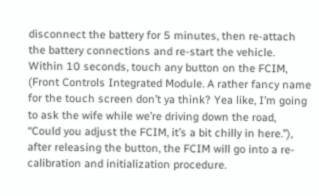disconnect the battery for 5 minutes, then re-attach the battery connections and re-start the vehicle. Within 10 seconds, touch any button on the FCIM, (Front Controls Integrated Module. A rather fancy name for the touch screen don’t ya think? Yea like, I’m going to ask the wife while we’re driving down the road, “Could you adjust the FCIM, it’s a bit chilly in here.”), after releasing the button, the FCIM will go into a re-calibration and initialization procedure.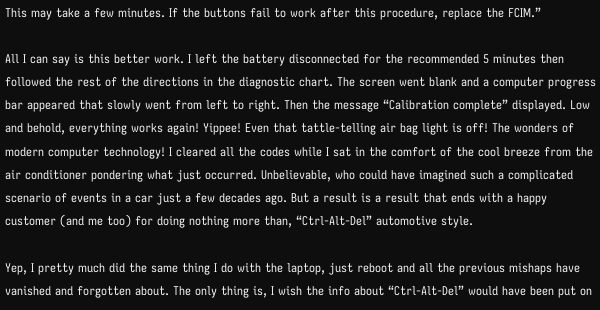This may take a few minutes. If the buttons fail to work after this procedure, replace the FCIM.”

All I can say is this better work. I left the battery disconnected for the recommended 5 minutes then followed the rest of the directions in the diagnostic chart. The screen went blank and a computer progress bar appeared that slowly went from left to right. Then the message “Calibration complete” displayed. Low and behold, everything works again! Yippee! Even that tattle-telling air bag light is off! The wonders of modern computer technology! I cleared all the codes while I sat in the comfort of the cool breeze from the air conditioner pondering what just occurred. Unbelievable, who could have imagined such a complicated scenario of events in a car just a few decades ago. But a result is a result that ends with a happy customer (and me too) for doing nothing more than, “Ctrl-Alt-Del” automotive style.

Yep, I pretty much did the same thing I do with the laptop, just reboot and all the previous mishaps have vanished and forgotten about. The only thing is, I wish the info about “Ctrl-Alt-Del” would have been put on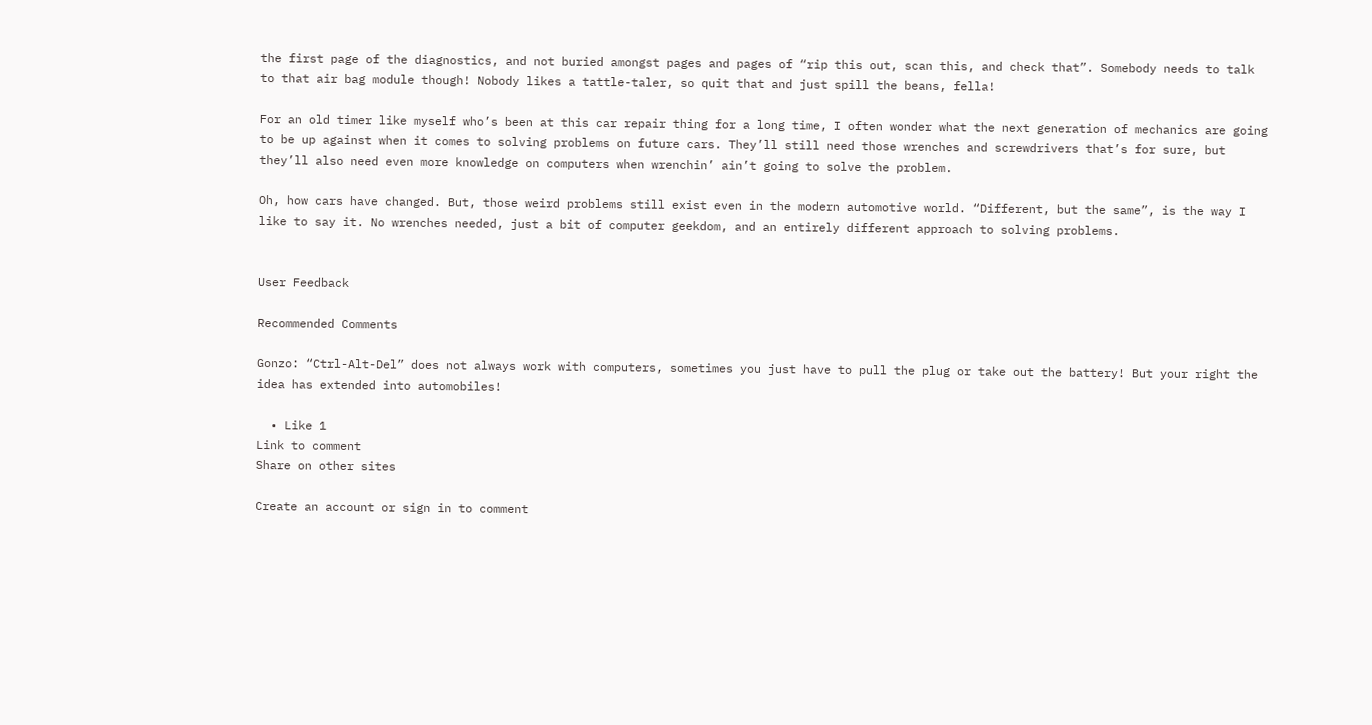the first page of the diagnostics, and not buried amongst pages and pages of “rip this out, scan this, and check that”. Somebody needs to talk to that air bag module though! Nobody likes a tattle-taler, so quit that and just spill the beans, fella!

For an old timer like myself who’s been at this car repair thing for a long time, I often wonder what the next generation of mechanics are going to be up against when it comes to solving problems on future cars. They’ll still need those wrenches and screwdrivers that’s for sure, but they’ll also need even more knowledge on computers when wrenchin’ ain’t going to solve the problem.

Oh, how cars have changed. But, those weird problems still exist even in the modern automotive world. “Different, but the same”, is the way I like to say it. No wrenches needed, just a bit of computer geekdom, and an entirely different approach to solving problems.


User Feedback

Recommended Comments

Gonzo: “Ctrl-Alt-Del” does not always work with computers, sometimes you just have to pull the plug or take out the battery! But your right the idea has extended into automobiles!

  • Like 1
Link to comment
Share on other sites

Create an account or sign in to comment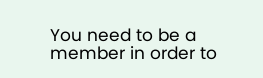You need to be a member in order to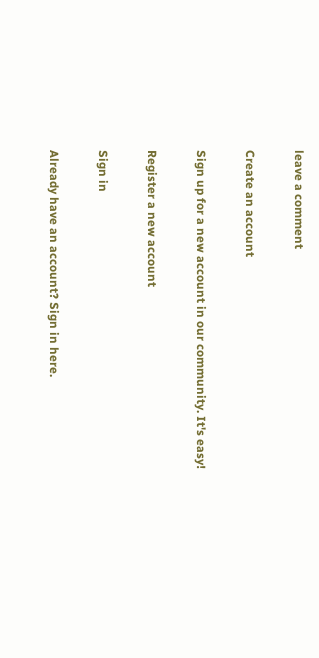leave a comment

Create an account

Sign up for a new account in our community. It's easy!

Register a new account

Sign in

Already have an account? Sign in here.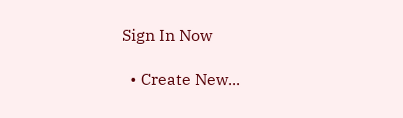Sign In Now

  • Create New...